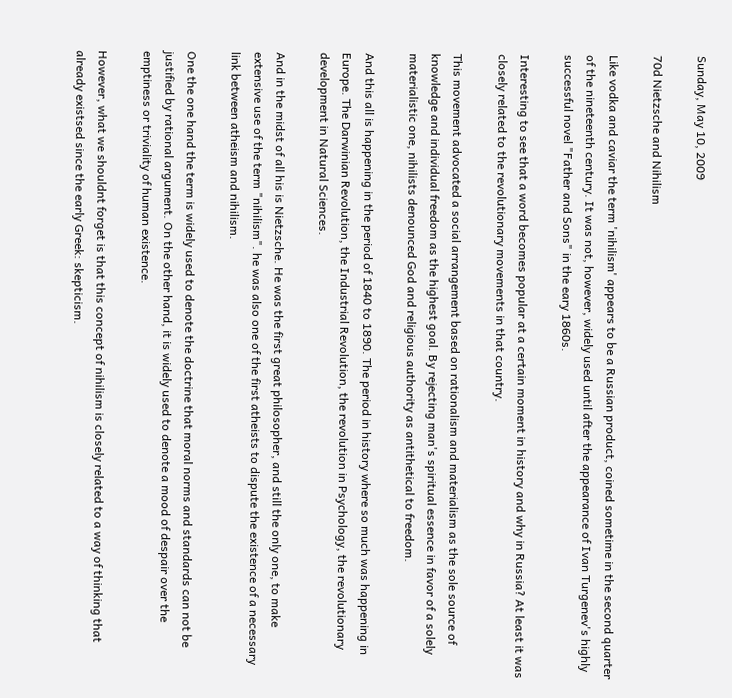Sunday, May 10, 2009

70d Nietzsche and Nihilism

Like vodka and caviar the term 'nihilism' appears to be a Russian product, coined sometime in the second quarter of the nineteenth century. It was not, however, widely used until after the appearance of Ivan Turgenev's highly successful novel "Father and Sons" in the eary 1860s.

Interesting to see that a word becomes popular at a certain moment in history and why in Russia? At least it was closely related to the revolutionary movements in that country.

This movement advocated a social arrangement based on rationalism and materialism as the sole source of knowledge and individual freedom as the highest goal. By rejecting man's spiritual essence in favor of a solely materialistic one, nihilists denounced God and religious authority as antithetical to freedom.

And this all is happening in the period of 1840 to 1890. The period in history where so much was happening in Europe. The Darwinian Revolution, the Industrial Revolution, the revolution in Psychology, the revolutionary development in Natural Sciences.

And in the midst of all his is Nietzsche. He was the first great philosopher, and still the only one, to make extensive use of the term "nihilism". he was also one of the first atheists to dispute the existence of a necessary link between atheism and nihilism.

One the one hand the term is widely used to denote the doctrine that moral norms and standards can not be justified by rational argument. On the other hand, it is widely used to denote a mood of despair over the emptiness or triviality of human existence.

However, what we shouldnt forget is that this concept of nihilism is closely related to a way of thinking that already existsed since the early Greek: skepticism.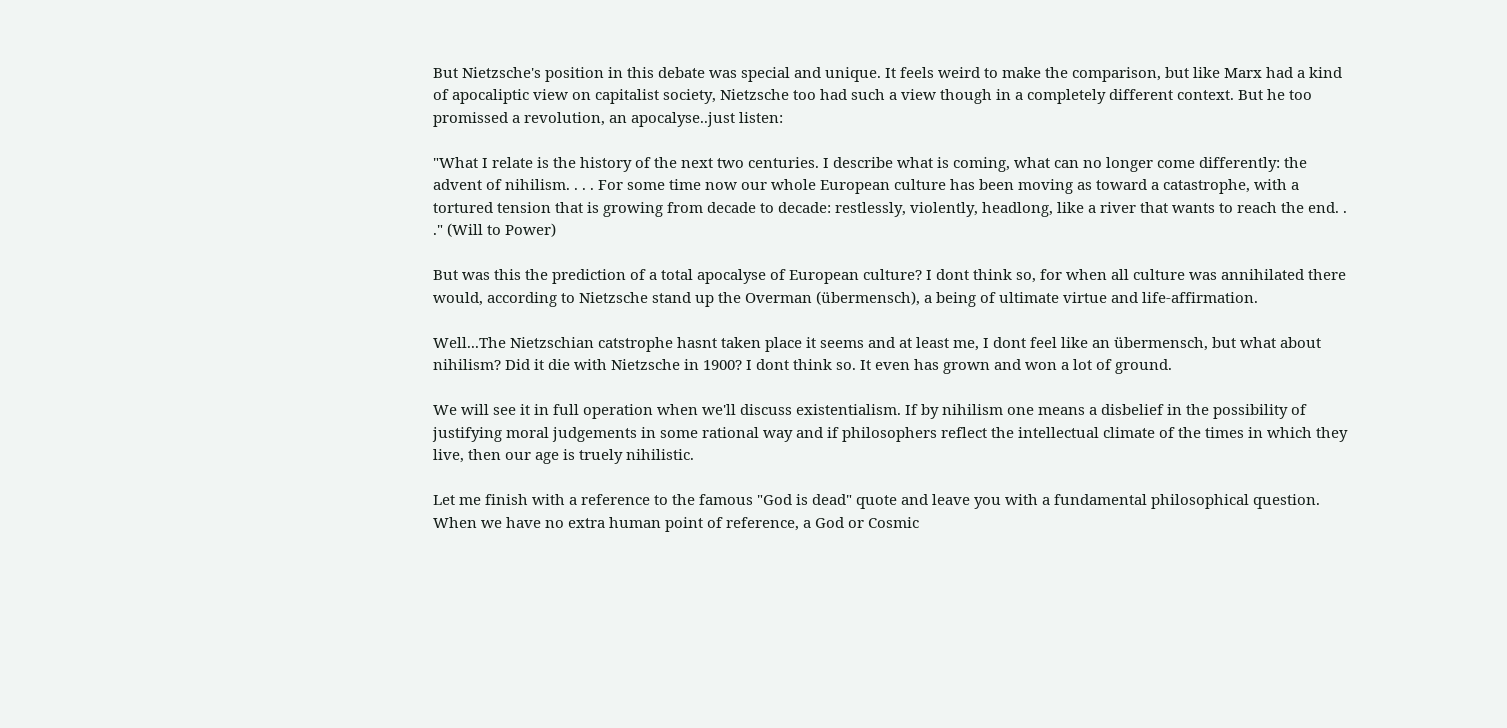But Nietzsche's position in this debate was special and unique. It feels weird to make the comparison, but like Marx had a kind of apocaliptic view on capitalist society, Nietzsche too had such a view though in a completely different context. But he too promissed a revolution, an apocalyse..just listen:

"What I relate is the history of the next two centuries. I describe what is coming, what can no longer come differently: the advent of nihilism. . . . For some time now our whole European culture has been moving as toward a catastrophe, with a tortured tension that is growing from decade to decade: restlessly, violently, headlong, like a river that wants to reach the end. . ." (Will to Power)

But was this the prediction of a total apocalyse of European culture? I dont think so, for when all culture was annihilated there would, according to Nietzsche stand up the Overman (übermensch), a being of ultimate virtue and life-affirmation.

Well...The Nietzschian catstrophe hasnt taken place it seems and at least me, I dont feel like an übermensch, but what about nihilism? Did it die with Nietzsche in 1900? I dont think so. It even has grown and won a lot of ground.

We will see it in full operation when we'll discuss existentialism. If by nihilism one means a disbelief in the possibility of justifying moral judgements in some rational way and if philosophers reflect the intellectual climate of the times in which they live, then our age is truely nihilistic.

Let me finish with a reference to the famous "God is dead" quote and leave you with a fundamental philosophical question. When we have no extra human point of reference, a God or Cosmic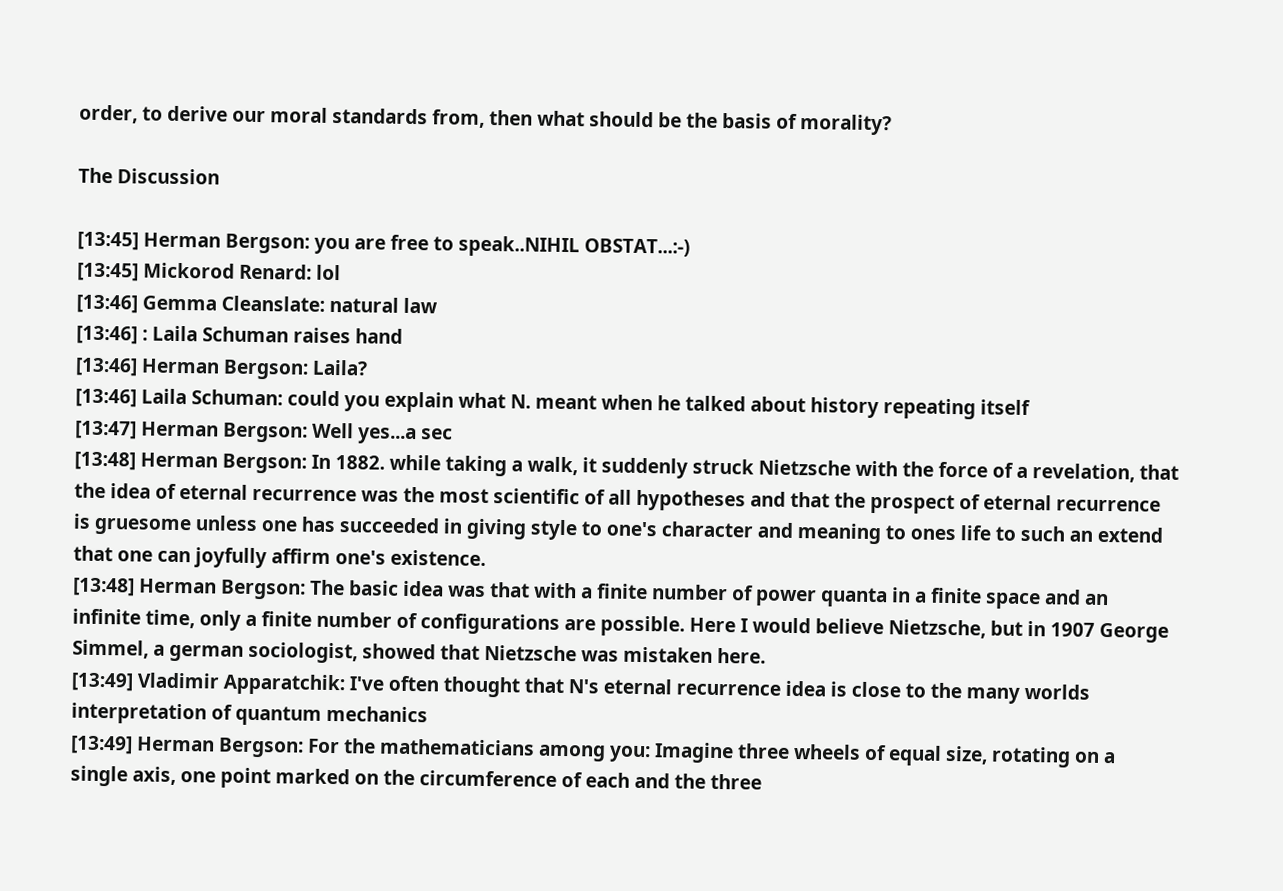order, to derive our moral standards from, then what should be the basis of morality?

The Discussion

[13:45] Herman Bergson: you are free to speak..NIHIL OBSTAT...:-)
[13:45] Mickorod Renard: lol
[13:46] Gemma Cleanslate: natural law
[13:46] : Laila Schuman raises hand
[13:46] Herman Bergson: Laila?
[13:46] Laila Schuman: could you explain what N. meant when he talked about history repeating itself
[13:47] Herman Bergson: Well yes...a sec
[13:48] Herman Bergson: In 1882. while taking a walk, it suddenly struck Nietzsche with the force of a revelation, that the idea of eternal recurrence was the most scientific of all hypotheses and that the prospect of eternal recurrence is gruesome unless one has succeeded in giving style to one's character and meaning to ones life to such an extend that one can joyfully affirm one's existence.
[13:48] Herman Bergson: The basic idea was that with a finite number of power quanta in a finite space and an infinite time, only a finite number of configurations are possible. Here I would believe Nietzsche, but in 1907 George Simmel, a german sociologist, showed that Nietzsche was mistaken here.
[13:49] Vladimir Apparatchik: I've often thought that N's eternal recurrence idea is close to the many worlds interpretation of quantum mechanics
[13:49] Herman Bergson: For the mathematicians among you: Imagine three wheels of equal size, rotating on a single axis, one point marked on the circumference of each and the three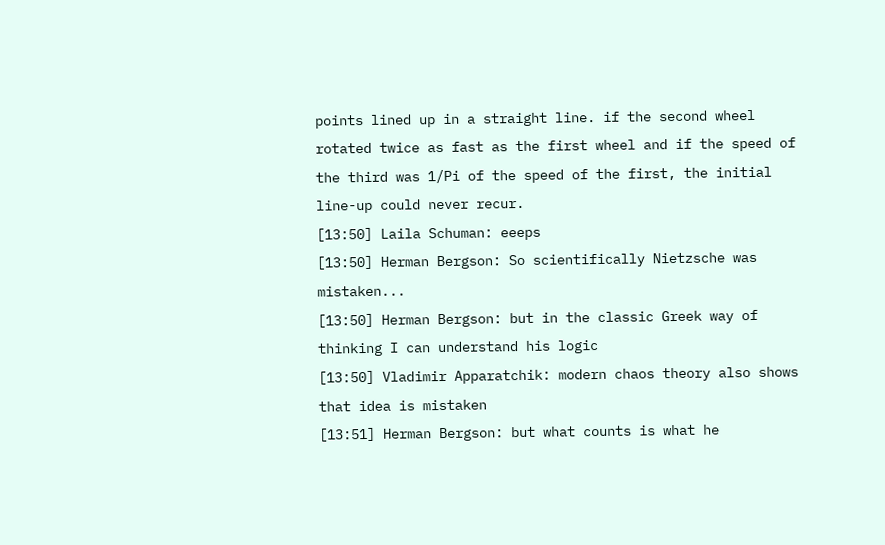points lined up in a straight line. if the second wheel rotated twice as fast as the first wheel and if the speed of the third was 1/Pi of the speed of the first, the initial line-up could never recur.
[13:50] Laila Schuman: eeeps
[13:50] Herman Bergson: So scientifically Nietzsche was mistaken...
[13:50] Herman Bergson: but in the classic Greek way of thinking I can understand his logic
[13:50] Vladimir Apparatchik: modern chaos theory also shows that idea is mistaken
[13:51] Herman Bergson: but what counts is what he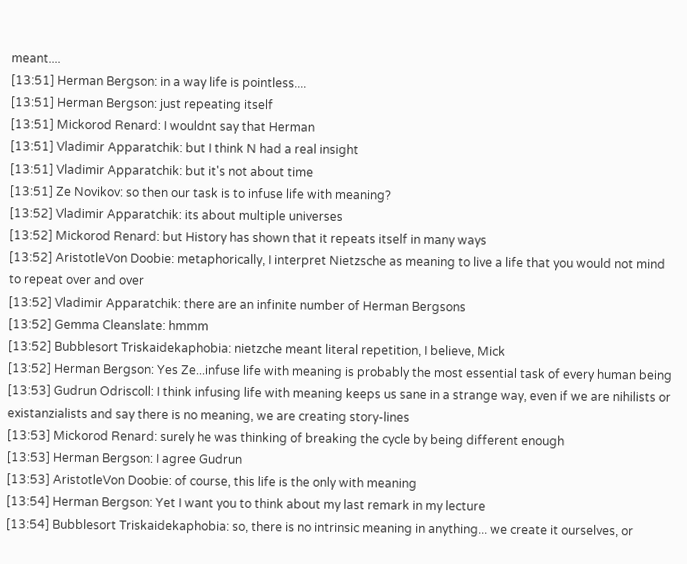meant....
[13:51] Herman Bergson: in a way life is pointless....
[13:51] Herman Bergson: just repeating itself
[13:51] Mickorod Renard: I wouldnt say that Herman
[13:51] Vladimir Apparatchik: but I think N had a real insight
[13:51] Vladimir Apparatchik: but it's not about time
[13:51] Ze Novikov: so then our task is to infuse life with meaning?
[13:52] Vladimir Apparatchik: its about multiple universes
[13:52] Mickorod Renard: but History has shown that it repeats itself in many ways
[13:52] AristotleVon Doobie: metaphorically, I interpret Nietzsche as meaning to live a life that you would not mind to repeat over and over
[13:52] Vladimir Apparatchik: there are an infinite number of Herman Bergsons
[13:52] Gemma Cleanslate: hmmm
[13:52] Bubblesort Triskaidekaphobia: nietzche meant literal repetition, I believe, Mick
[13:52] Herman Bergson: Yes Ze...infuse life with meaning is probably the most essential task of every human being
[13:53] Gudrun Odriscoll: I think infusing life with meaning keeps us sane in a strange way, even if we are nihilists or existanzialists and say there is no meaning, we are creating story-lines
[13:53] Mickorod Renard: surely he was thinking of breaking the cycle by being different enough
[13:53] Herman Bergson: I agree Gudrun
[13:53] AristotleVon Doobie: of course, this life is the only with meaning
[13:54] Herman Bergson: Yet I want you to think about my last remark in my lecture
[13:54] Bubblesort Triskaidekaphobia: so, there is no intrinsic meaning in anything... we create it ourselves, or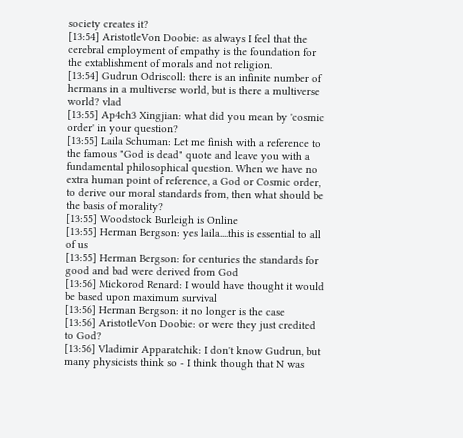society creates it?
[13:54] AristotleVon Doobie: as always I feel that the cerebral employment of empathy is the foundation for the extablishment of morals and not religion.
[13:54] Gudrun Odriscoll: there is an infinite number of hermans in a multiverse world, but is there a multiverse world? vlad
[13:55] Ap4ch3 Xingjian: what did you mean by 'cosmic order' in your question?
[13:55] Laila Schuman: Let me finish with a reference to the famous "God is dead" quote and leave you with a fundamental philosophical question. When we have no extra human point of reference, a God or Cosmic order, to derive our moral standards from, then what should be the basis of morality?
[13:55] Woodstock Burleigh is Online
[13:55] Herman Bergson: yes laila....this is essential to all of us
[13:55] Herman Bergson: for centuries the standards for good and bad were derived from God
[13:56] Mickorod Renard: I would have thought it would be based upon maximum survival
[13:56] Herman Bergson: it no longer is the case
[13:56] AristotleVon Doobie: or were they just credited to God?
[13:56] Vladimir Apparatchik: I don't know Gudrun, but many physicists think so - I think though that N was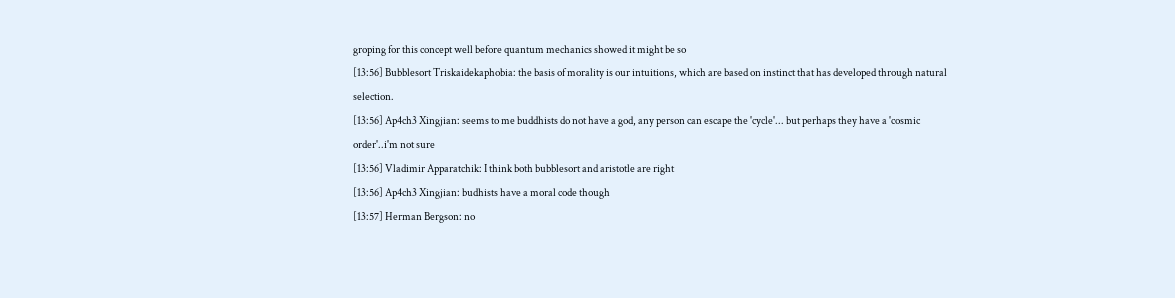groping for this concept well before quantum mechanics showed it might be so
[13:56] Bubblesort Triskaidekaphobia: the basis of morality is our intuitions, which are based on instinct that has developed through natural selection.
[13:56] Ap4ch3 Xingjian: seems to me buddhists do not have a god, any person can escape the 'cycle'... but perhaps they have a 'cosmic order'..i'm not sure
[13:56] Vladimir Apparatchik: I think both bubblesort and aristotle are right
[13:56] Ap4ch3 Xingjian: budhists have a moral code though
[13:57] Herman Bergson: no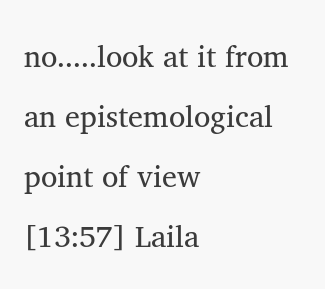no.....look at it from an epistemological point of view
[13:57] Laila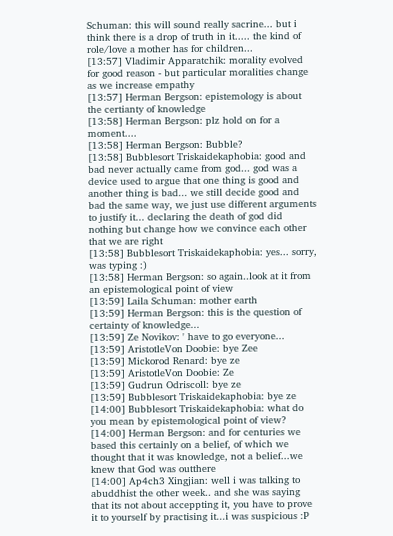Schuman: this will sound really sacrine... but i think there is a drop of truth in it..... the kind of role/love a mother has for children...
[13:57] Vladimir Apparatchik: morality evolved for good reason - but particular moralities change as we increase empathy
[13:57] Herman Bergson: epistemology is about the certianty of knowledge
[13:58] Herman Bergson: plz hold on for a moment....
[13:58] Herman Bergson: Bubble?
[13:58] Bubblesort Triskaidekaphobia: good and bad never actually came from god... god was a device used to argue that one thing is good and another thing is bad... we still decide good and bad the same way, we just use different arguments to justify it... declaring the death of god did nothing but change how we convince each other that we are right
[13:58] Bubblesort Triskaidekaphobia: yes... sorry, was typing :)
[13:58] Herman Bergson: so again..look at it from an epistemological point of view
[13:59] Laila Schuman: mother earth
[13:59] Herman Bergson: this is the question of certainty of knowledge...
[13:59] Ze Novikov: ' have to go everyone...
[13:59] AristotleVon Doobie: bye Zee
[13:59] Mickorod Renard: bye ze
[13:59] AristotleVon Doobie: Ze
[13:59] Gudrun Odriscoll: bye ze
[13:59] Bubblesort Triskaidekaphobia: bye ze
[14:00] Bubblesort Triskaidekaphobia: what do you mean by epistemological point of view?
[14:00] Herman Bergson: and for centuries we based this certainly on a belief, of which we thought that it was knowledge, not a belief...we knew that God was outthere
[14:00] Ap4ch3 Xingjian: well i was talking to abuddhist the other week.. and she was saying that its not about acceppting it, you have to prove it to yourself by practising it...i was suspicious :P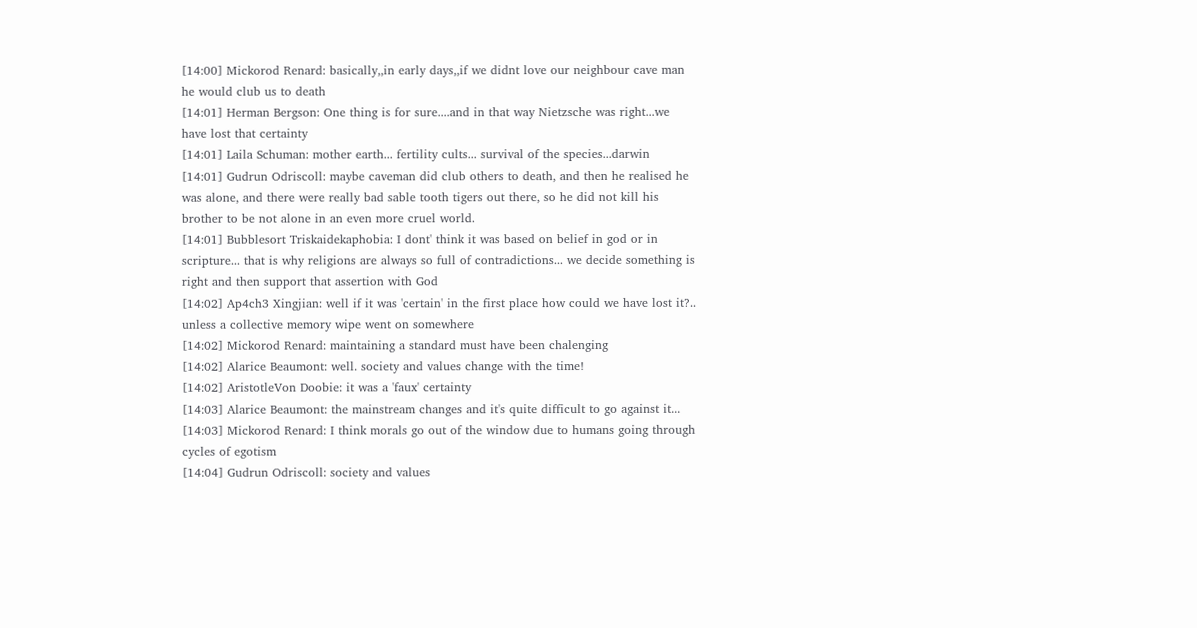[14:00] Mickorod Renard: basically,,in early days,,if we didnt love our neighbour cave man he would club us to death
[14:01] Herman Bergson: One thing is for sure....and in that way Nietzsche was right...we have lost that certainty
[14:01] Laila Schuman: mother earth... fertility cults... survival of the species...darwin
[14:01] Gudrun Odriscoll: maybe caveman did club others to death, and then he realised he was alone, and there were really bad sable tooth tigers out there, so he did not kill his brother to be not alone in an even more cruel world.
[14:01] Bubblesort Triskaidekaphobia: I dont' think it was based on belief in god or in scripture... that is why religions are always so full of contradictions... we decide something is right and then support that assertion with God
[14:02] Ap4ch3 Xingjian: well if it was 'certain' in the first place how could we have lost it?.. unless a collective memory wipe went on somewhere
[14:02] Mickorod Renard: maintaining a standard must have been chalenging
[14:02] Alarice Beaumont: well. society and values change with the time!
[14:02] AristotleVon Doobie: it was a 'faux' certainty
[14:03] Alarice Beaumont: the mainstream changes and it's quite difficult to go against it...
[14:03] Mickorod Renard: I think morals go out of the window due to humans going through cycles of egotism
[14:04] Gudrun Odriscoll: society and values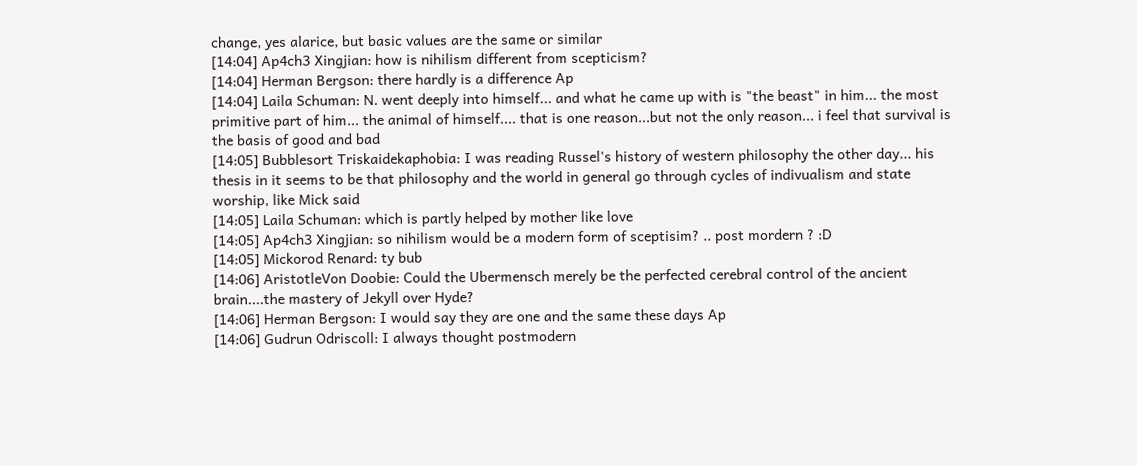change, yes alarice, but basic values are the same or similar
[14:04] Ap4ch3 Xingjian: how is nihilism different from scepticism?
[14:04] Herman Bergson: there hardly is a difference Ap
[14:04] Laila Schuman: N. went deeply into himself... and what he came up with is "the beast" in him... the most primitive part of him... the animal of himself.... that is one reason...but not the only reason... i feel that survival is the basis of good and bad
[14:05] Bubblesort Triskaidekaphobia: I was reading Russel's history of western philosophy the other day... his thesis in it seems to be that philosophy and the world in general go through cycles of indivualism and state worship, like Mick said
[14:05] Laila Schuman: which is partly helped by mother like love
[14:05] Ap4ch3 Xingjian: so nihilism would be a modern form of sceptisim? .. post mordern ? :D
[14:05] Mickorod Renard: ty bub
[14:06] AristotleVon Doobie: Could the Ubermensch merely be the perfected cerebral control of the ancient brain....the mastery of Jekyll over Hyde?
[14:06] Herman Bergson: I would say they are one and the same these days Ap
[14:06] Gudrun Odriscoll: I always thought postmodern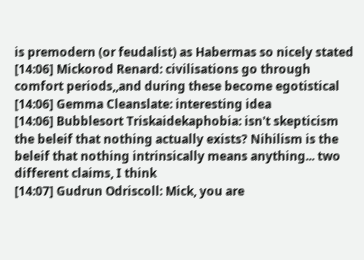is premodern (or feudalist) as Habermas so nicely stated
[14:06] Mickorod Renard: civilisations go through comfort periods,,and during these become egotistical
[14:06] Gemma Cleanslate: interesting idea
[14:06] Bubblesort Triskaidekaphobia: isn't skepticism the beleif that nothing actually exists? Nihilism is the beleif that nothing intrinsically means anything... two different claims, I think
[14:07] Gudrun Odriscoll: Mick, you are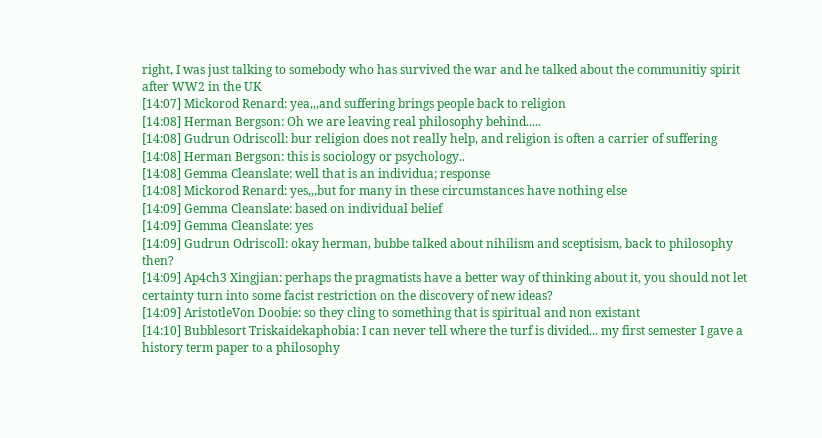right, I was just talking to somebody who has survived the war and he talked about the communitiy spirit after WW2 in the UK
[14:07] Mickorod Renard: yea,,,and suffering brings people back to religion
[14:08] Herman Bergson: Oh we are leaving real philosophy behind.....
[14:08] Gudrun Odriscoll: bur religion does not really help, and religion is often a carrier of suffering
[14:08] Herman Bergson: this is sociology or psychology..
[14:08] Gemma Cleanslate: well that is an individua; response
[14:08] Mickorod Renard: yes,,,but for many in these circumstances have nothing else
[14:09] Gemma Cleanslate: based on individual belief
[14:09] Gemma Cleanslate: yes
[14:09] Gudrun Odriscoll: okay herman, bubbe talked about nihilism and sceptisism, back to philosophy then?
[14:09] Ap4ch3 Xingjian: perhaps the pragmatists have a better way of thinking about it, you should not let certainty turn into some facist restriction on the discovery of new ideas?
[14:09] AristotleVon Doobie: so they cling to something that is spiritual and non existant
[14:10] Bubblesort Triskaidekaphobia: I can never tell where the turf is divided... my first semester I gave a history term paper to a philosophy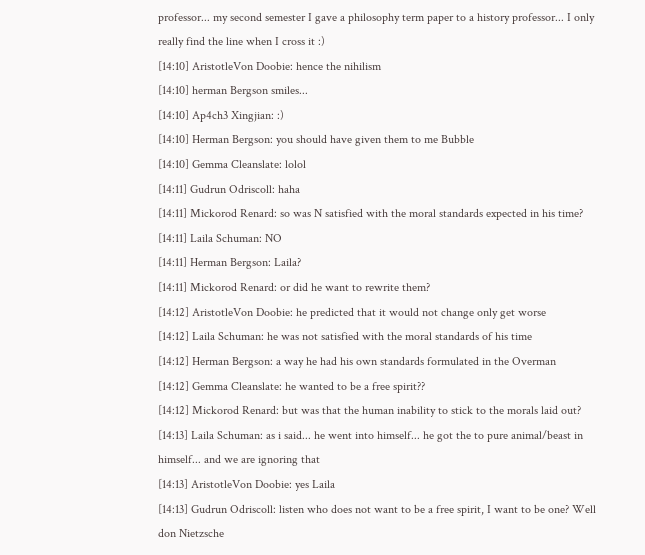professor... my second semester I gave a philosophy term paper to a history professor... I only really find the line when I cross it :)
[14:10] AristotleVon Doobie: hence the nihilism
[14:10] herman Bergson smiles...
[14:10] Ap4ch3 Xingjian: :)
[14:10] Herman Bergson: you should have given them to me Bubble
[14:10] Gemma Cleanslate: lolol
[14:11] Gudrun Odriscoll: haha
[14:11] Mickorod Renard: so was N satisfied with the moral standards expected in his time?
[14:11] Laila Schuman: NO
[14:11] Herman Bergson: Laila?
[14:11] Mickorod Renard: or did he want to rewrite them?
[14:12] AristotleVon Doobie: he predicted that it would not change only get worse
[14:12] Laila Schuman: he was not satisfied with the moral standards of his time
[14:12] Herman Bergson: a way he had his own standards formulated in the Overman
[14:12] Gemma Cleanslate: he wanted to be a free spirit??
[14:12] Mickorod Renard: but was that the human inability to stick to the morals laid out?
[14:13] Laila Schuman: as i said... he went into himself... he got the to pure animal/beast in himself... and we are ignoring that
[14:13] AristotleVon Doobie: yes Laila
[14:13] Gudrun Odriscoll: listen who does not want to be a free spirit, I want to be one? Well don Nietzsche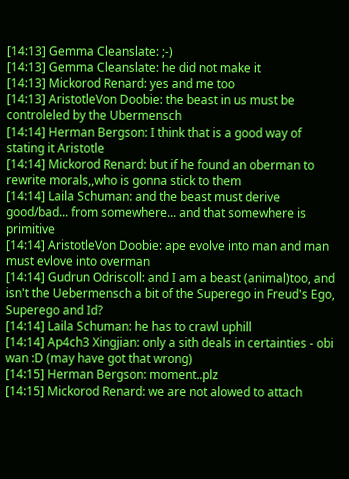[14:13] Gemma Cleanslate: ;-)
[14:13] Gemma Cleanslate: he did not make it
[14:13] Mickorod Renard: yes and me too
[14:13] AristotleVon Doobie: the beast in us must be controleled by the Ubermensch
[14:14] Herman Bergson: I think that is a good way of stating it Aristotle
[14:14] Mickorod Renard: but if he found an oberman to rewrite morals,,who is gonna stick to them
[14:14] Laila Schuman: and the beast must derive good/bad... from somewhere... and that somewhere is primitive
[14:14] AristotleVon Doobie: ape evolve into man and man must evlove into overman
[14:14] Gudrun Odriscoll: and I am a beast (animal)too, and isn't the Uebermensch a bit of the Superego in Freud's Ego, Superego and Id?
[14:14] Laila Schuman: he has to crawl uphill
[14:14] Ap4ch3 Xingjian: only a sith deals in certainties - obi wan :D (may have got that wrong)
[14:15] Herman Bergson: moment..plz
[14:15] Mickorod Renard: we are not alowed to attach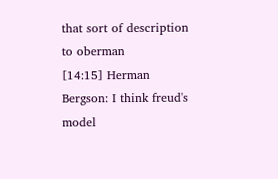that sort of description to oberman
[14:15] Herman Bergson: I think freud's model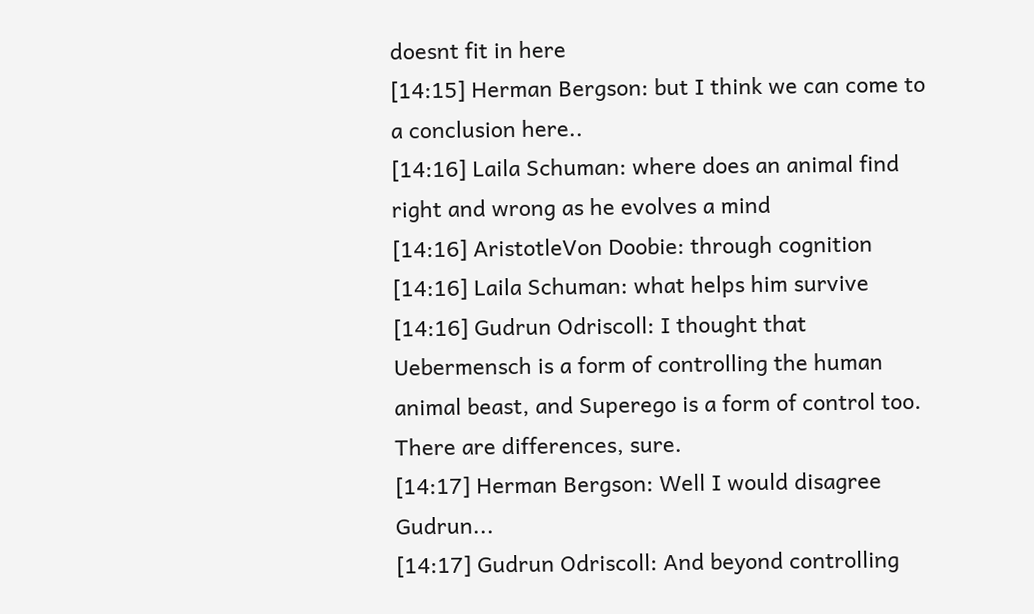doesnt fit in here
[14:15] Herman Bergson: but I think we can come to a conclusion here..
[14:16] Laila Schuman: where does an animal find right and wrong as he evolves a mind
[14:16] AristotleVon Doobie: through cognition
[14:16] Laila Schuman: what helps him survive
[14:16] Gudrun Odriscoll: I thought that Uebermensch is a form of controlling the human animal beast, and Superego is a form of control too. There are differences, sure.
[14:17] Herman Bergson: Well I would disagree Gudrun...
[14:17] Gudrun Odriscoll: And beyond controlling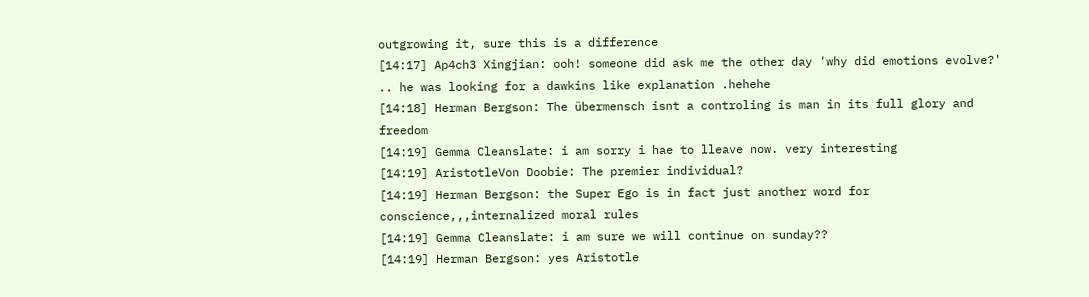outgrowing it, sure this is a difference
[14:17] Ap4ch3 Xingjian: ooh! someone did ask me the other day 'why did emotions evolve?' .. he was looking for a dawkins like explanation .hehehe
[14:18] Herman Bergson: The übermensch isnt a controling is man in its full glory and freedom
[14:19] Gemma Cleanslate: i am sorry i hae to lleave now. very interesting
[14:19] AristotleVon Doobie: The premier individual?
[14:19] Herman Bergson: the Super Ego is in fact just another word for conscience,,,internalized moral rules
[14:19] Gemma Cleanslate: i am sure we will continue on sunday??
[14:19] Herman Bergson: yes Aristotle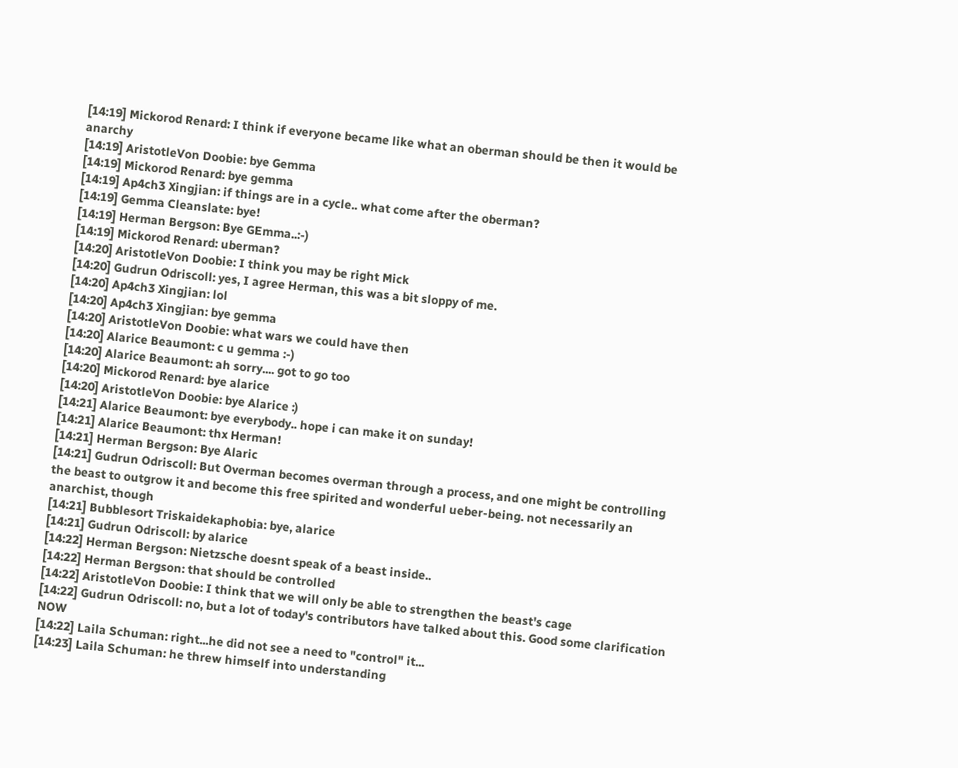[14:19] Mickorod Renard: I think if everyone became like what an oberman should be then it would be anarchy
[14:19] AristotleVon Doobie: bye Gemma
[14:19] Mickorod Renard: bye gemma
[14:19] Ap4ch3 Xingjian: if things are in a cycle.. what come after the oberman?
[14:19] Gemma Cleanslate: bye!
[14:19] Herman Bergson: Bye GEmma..:-)
[14:19] Mickorod Renard: uberman?
[14:20] AristotleVon Doobie: I think you may be right Mick
[14:20] Gudrun Odriscoll: yes, I agree Herman, this was a bit sloppy of me.
[14:20] Ap4ch3 Xingjian: lol
[14:20] Ap4ch3 Xingjian: bye gemma
[14:20] AristotleVon Doobie: what wars we could have then
[14:20] Alarice Beaumont: c u gemma :-)
[14:20] Alarice Beaumont: ah sorry.... got to go too
[14:20] Mickorod Renard: bye alarice
[14:20] AristotleVon Doobie: bye Alarice :)
[14:21] Alarice Beaumont: bye everybody.. hope i can make it on sunday!
[14:21] Alarice Beaumont: thx Herman!
[14:21] Herman Bergson: Bye Alaric
[14:21] Gudrun Odriscoll: But Overman becomes overman through a process, and one might be controlling the beast to outgrow it and become this free spirited and wonderful ueber-being. not necessarily an anarchist, though
[14:21] Bubblesort Triskaidekaphobia: bye, alarice
[14:21] Gudrun Odriscoll: by alarice
[14:22] Herman Bergson: Nietzsche doesnt speak of a beast inside..
[14:22] Herman Bergson: that should be controlled
[14:22] AristotleVon Doobie: I think that we will only be able to strengthen the beast's cage
[14:22] Gudrun Odriscoll: no, but a lot of today's contributors have talked about this. Good some clarification NOW
[14:22] Laila Schuman: right...he did not see a need to "control" it...
[14:23] Laila Schuman: he threw himself into understanding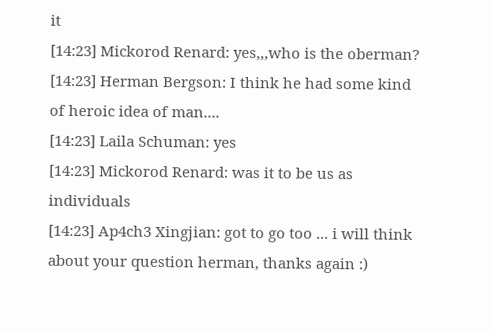it
[14:23] Mickorod Renard: yes,,,who is the oberman?
[14:23] Herman Bergson: I think he had some kind of heroic idea of man....
[14:23] Laila Schuman: yes
[14:23] Mickorod Renard: was it to be us as individuals
[14:23] Ap4ch3 Xingjian: got to go too ... i will think about your question herman, thanks again :)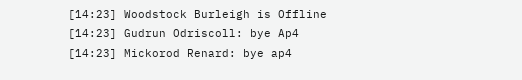[14:23] Woodstock Burleigh is Offline
[14:23] Gudrun Odriscoll: bye Ap4
[14:23] Mickorod Renard: bye ap4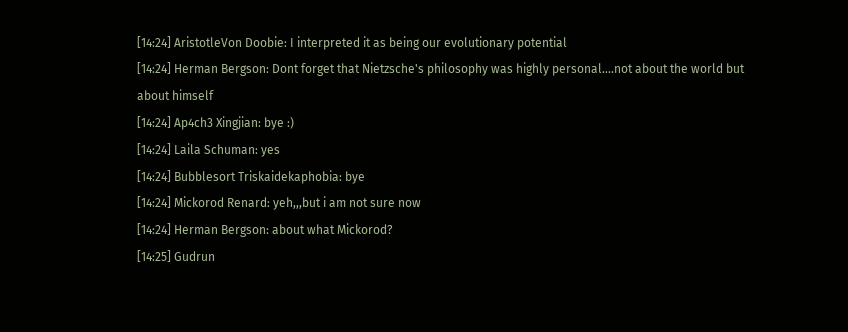[14:24] AristotleVon Doobie: I interpreted it as being our evolutionary potential
[14:24] Herman Bergson: Dont forget that Nietzsche's philosophy was highly personal....not about the world but about himself
[14:24] Ap4ch3 Xingjian: bye :)
[14:24] Laila Schuman: yes
[14:24] Bubblesort Triskaidekaphobia: bye
[14:24] Mickorod Renard: yeh,,,but i am not sure now
[14:24] Herman Bergson: about what Mickorod?
[14:25] Gudrun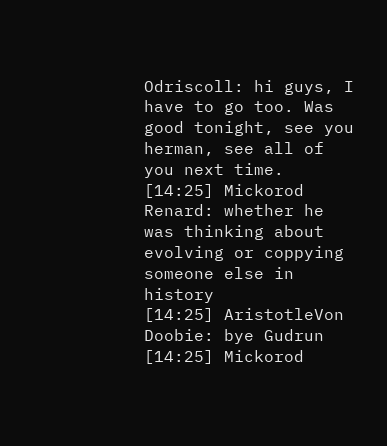Odriscoll: hi guys, I have to go too. Was good tonight, see you herman, see all of you next time.
[14:25] Mickorod Renard: whether he was thinking about evolving or coppying someone else in history
[14:25] AristotleVon Doobie: bye Gudrun
[14:25] Mickorod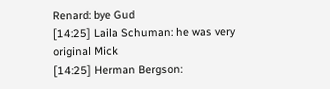Renard: bye Gud
[14:25] Laila Schuman: he was very original Mick
[14:25] Herman Bergson: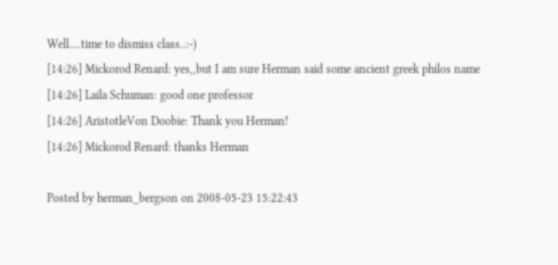Well....time to dismiss class..:-)
[14:26] Mickorod Renard: yes,,but I am sure Herman said some ancient greek philos name
[14:26] Laila Schuman: good one professor
[14:26] AristotleVon Doobie: Thank you Herman!
[14:26] Mickorod Renard: thanks Herman

Posted by herman_bergson on 2008-05-23 15:22:43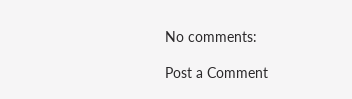No comments:

Post a Comment